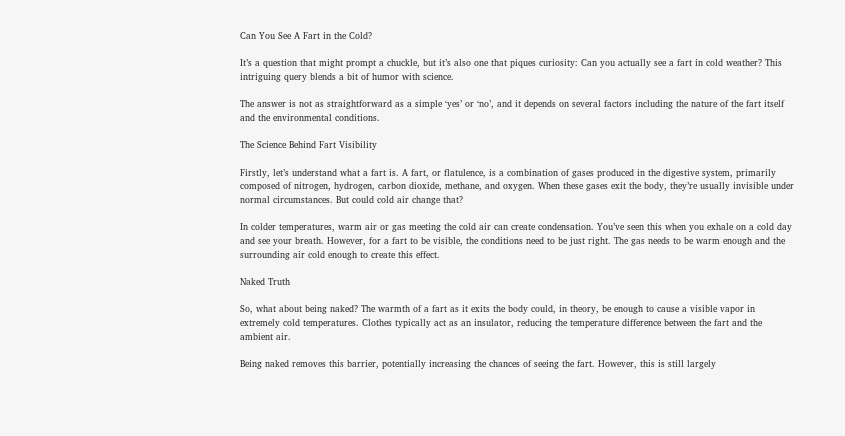Can You See A Fart in the Cold?

It’s a question that might prompt a chuckle, but it’s also one that piques curiosity: Can you actually see a fart in cold weather? This intriguing query blends a bit of humor with science.

The answer is not as straightforward as a simple ‘yes’ or ‘no’, and it depends on several factors including the nature of the fart itself and the environmental conditions.

The Science Behind Fart Visibility

Firstly, let’s understand what a fart is. A fart, or flatulence, is a combination of gases produced in the digestive system, primarily composed of nitrogen, hydrogen, carbon dioxide, methane, and oxygen. When these gases exit the body, they’re usually invisible under normal circumstances. But could cold air change that?

In colder temperatures, warm air or gas meeting the cold air can create condensation. You’ve seen this when you exhale on a cold day and see your breath. However, for a fart to be visible, the conditions need to be just right. The gas needs to be warm enough and the surrounding air cold enough to create this effect.

Naked Truth

So, what about being naked? The warmth of a fart as it exits the body could, in theory, be enough to cause a visible vapor in extremely cold temperatures. Clothes typically act as an insulator, reducing the temperature difference between the fart and the ambient air.

Being naked removes this barrier, potentially increasing the chances of seeing the fart. However, this is still largely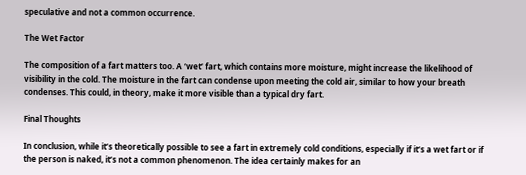speculative and not a common occurrence.

The Wet Factor

The composition of a fart matters too. A ‘wet’ fart, which contains more moisture, might increase the likelihood of visibility in the cold. The moisture in the fart can condense upon meeting the cold air, similar to how your breath condenses. This could, in theory, make it more visible than a typical dry fart.

Final Thoughts

In conclusion, while it’s theoretically possible to see a fart in extremely cold conditions, especially if it’s a wet fart or if the person is naked, it’s not a common phenomenon. The idea certainly makes for an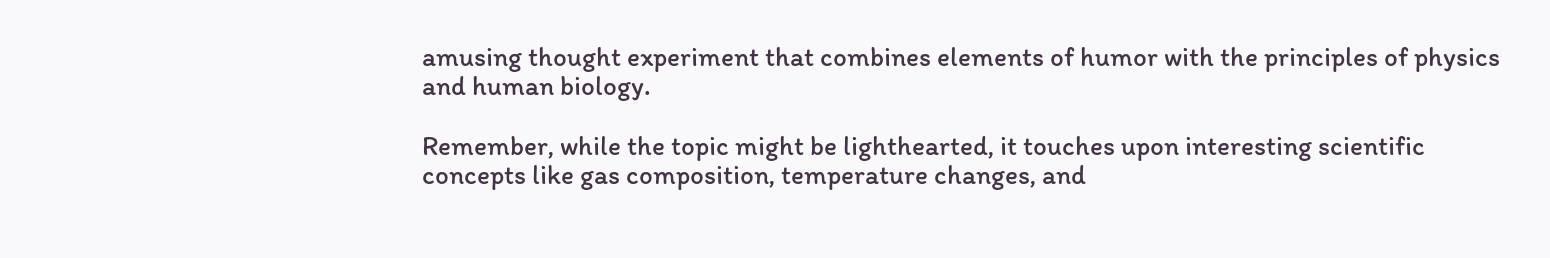amusing thought experiment that combines elements of humor with the principles of physics and human biology.

Remember, while the topic might be lighthearted, it touches upon interesting scientific concepts like gas composition, temperature changes, and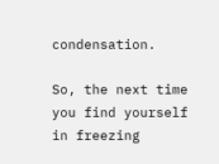condensation.

So, the next time you find yourself in freezing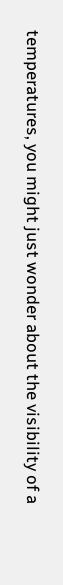temperatures, you might just wonder about the visibility of a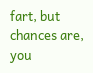fart, but chances are, you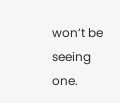won’t be seeing one.